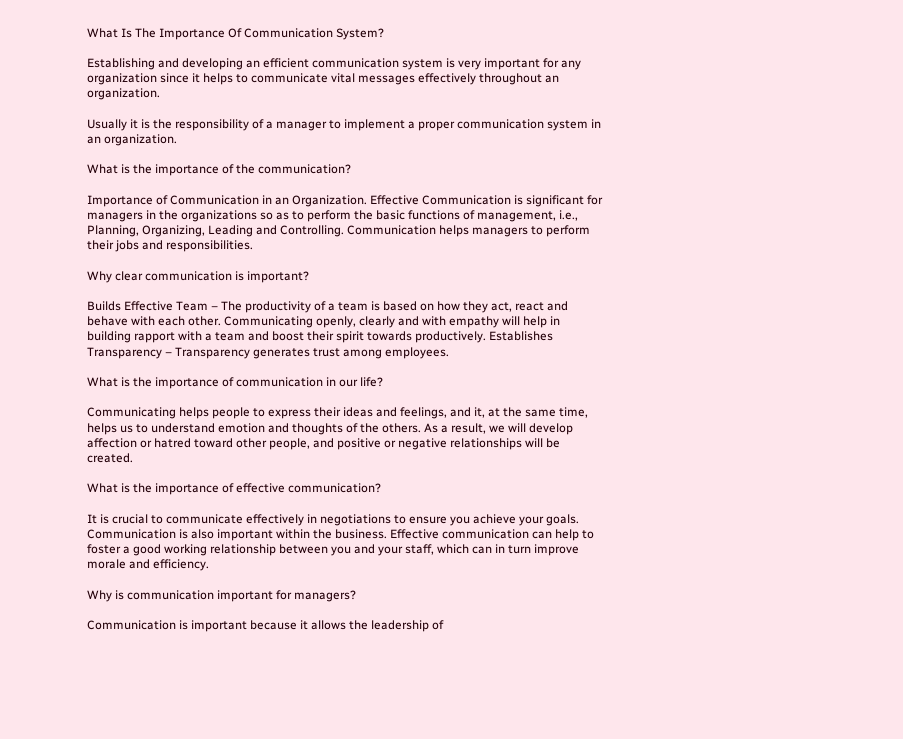What Is The Importance Of Communication System?

Establishing and developing an efficient communication system is very important for any organization since it helps to communicate vital messages effectively throughout an organization.

Usually it is the responsibility of a manager to implement a proper communication system in an organization.

What is the importance of the communication?

Importance of Communication in an Organization. Effective Communication is significant for managers in the organizations so as to perform the basic functions of management, i.e., Planning, Organizing, Leading and Controlling. Communication helps managers to perform their jobs and responsibilities.

Why clear communication is important?

Builds Effective Team – The productivity of a team is based on how they act, react and behave with each other. Communicating openly, clearly and with empathy will help in building rapport with a team and boost their spirit towards productively. Establishes Transparency – Transparency generates trust among employees.

What is the importance of communication in our life?

Communicating helps people to express their ideas and feelings, and it, at the same time, helps us to understand emotion and thoughts of the others. As a result, we will develop affection or hatred toward other people, and positive or negative relationships will be created.

What is the importance of effective communication?

It is crucial to communicate effectively in negotiations to ensure you achieve your goals. Communication is also important within the business. Effective communication can help to foster a good working relationship between you and your staff, which can in turn improve morale and efficiency.

Why is communication important for managers?

Communication is important because it allows the leadership of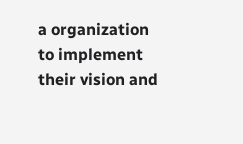a organization to implement their vision and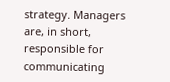strategy. Managers are, in short, responsible for communicating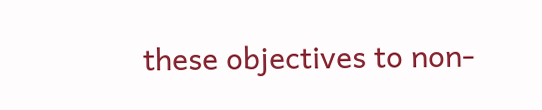these objectives to non-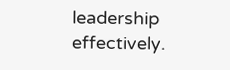leadership effectively.